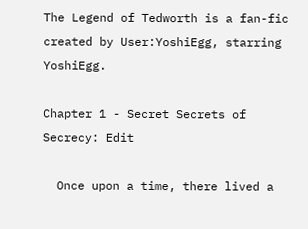The Legend of Tedworth is a fan-fic created by User:YoshiEgg, starring YoshiEgg.

Chapter 1 - Secret Secrets of Secrecy: Edit

  Once upon a time, there lived a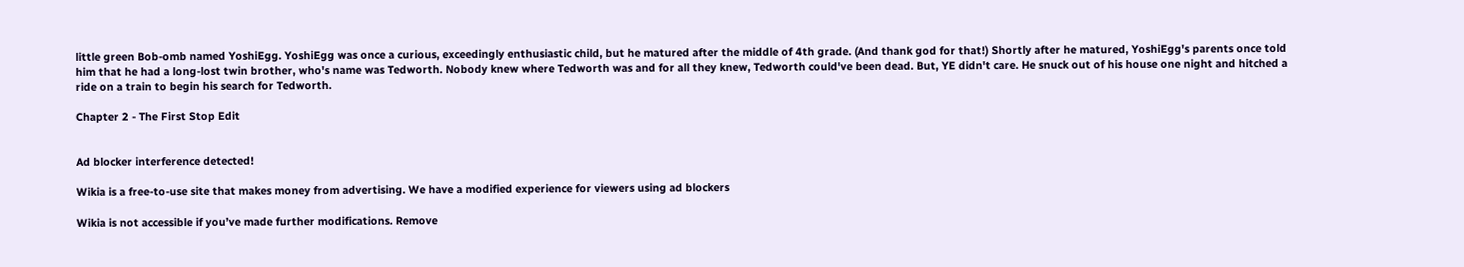little green Bob-omb named YoshiEgg. YoshiEgg was once a curious, exceedingly enthusiastic child, but he matured after the middle of 4th grade. (And thank god for that!) Shortly after he matured, YoshiEgg's parents once told him that he had a long-lost twin brother, who's name was Tedworth. Nobody knew where Tedworth was and for all they knew, Tedworth could've been dead. But, YE didn't care. He snuck out of his house one night and hitched a ride on a train to begin his search for Tedworth.

Chapter 2 - The First Stop Edit


Ad blocker interference detected!

Wikia is a free-to-use site that makes money from advertising. We have a modified experience for viewers using ad blockers

Wikia is not accessible if you’ve made further modifications. Remove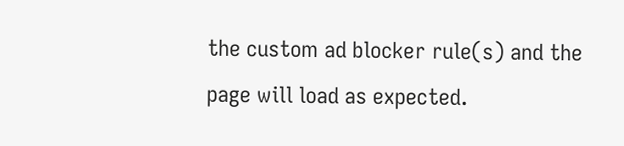the custom ad blocker rule(s) and the page will load as expected.